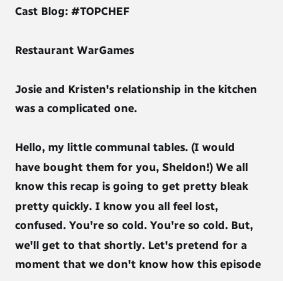Cast Blog: #TOPCHEF

Restaurant WarGames

Josie and Kristen's relationship in the kitchen was a complicated one.

Hello, my little communal tables. (I would have bought them for you, Sheldon!) We all know this recap is going to get pretty bleak pretty quickly. I know you all feel lost, confused. You're so cold. You're so cold. But, we'll get to that shortly. Let's pretend for a moment that we don't know how this episode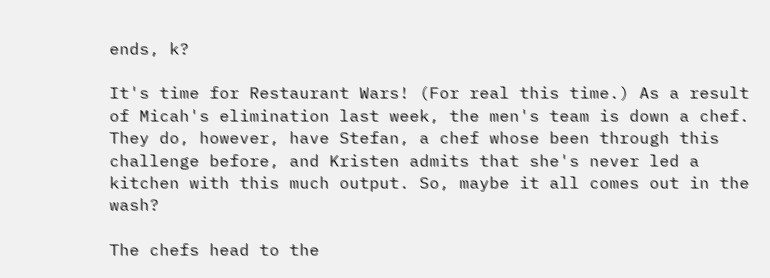ends, k?

It's time for Restaurant Wars! (For real this time.) As a result of Micah's elimination last week, the men's team is down a chef. They do, however, have Stefan, a chef whose been through this challenge before, and Kristen admits that she's never led a kitchen with this much output. So, maybe it all comes out in the wash?

The chefs head to the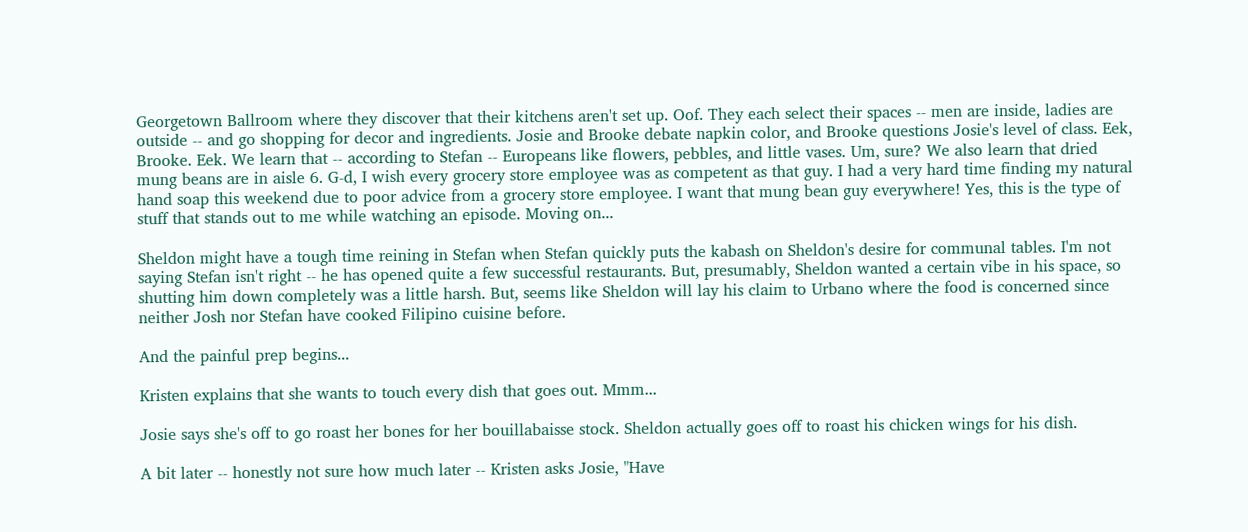Georgetown Ballroom where they discover that their kitchens aren't set up. Oof. They each select their spaces -- men are inside, ladies are outside -- and go shopping for decor and ingredients. Josie and Brooke debate napkin color, and Brooke questions Josie's level of class. Eek, Brooke. Eek. We learn that -- according to Stefan -- Europeans like flowers, pebbles, and little vases. Um, sure? We also learn that dried mung beans are in aisle 6. G-d, I wish every grocery store employee was as competent as that guy. I had a very hard time finding my natural hand soap this weekend due to poor advice from a grocery store employee. I want that mung bean guy everywhere! Yes, this is the type of stuff that stands out to me while watching an episode. Moving on...

Sheldon might have a tough time reining in Stefan when Stefan quickly puts the kabash on Sheldon's desire for communal tables. I'm not saying Stefan isn't right -- he has opened quite a few successful restaurants. But, presumably, Sheldon wanted a certain vibe in his space, so shutting him down completely was a little harsh. But, seems like Sheldon will lay his claim to Urbano where the food is concerned since neither Josh nor Stefan have cooked Filipino cuisine before.

And the painful prep begins...

Kristen explains that she wants to touch every dish that goes out. Mmm...

Josie says she's off to go roast her bones for her bouillabaisse stock. Sheldon actually goes off to roast his chicken wings for his dish.

A bit later -- honestly not sure how much later -- Kristen asks Josie, "Have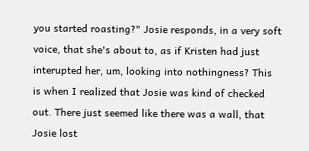you started roasting?" Josie responds, in a very soft voice, that she's about to, as if Kristen had just interupted her, um, looking into nothingness? This is when I realized that Josie was kind of checked out. There just seemed like there was a wall, that Josie lost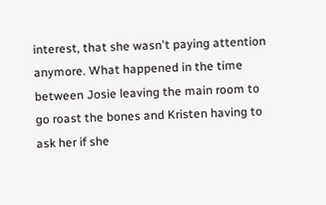interest, that she wasn't paying attention anymore. What happened in the time between Josie leaving the main room to go roast the bones and Kristen having to ask her if she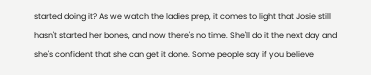started doing it? As we watch the ladies prep, it comes to light that Josie still hasn't started her bones, and now there's no time. She'll do it the next day and she's confident that she can get it done. Some people say if you believe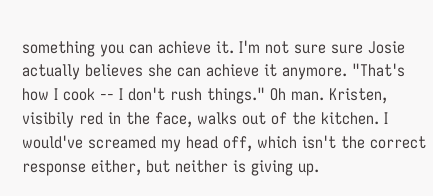something you can achieve it. I'm not sure sure Josie actually believes she can achieve it anymore. "That's how I cook -- I don't rush things." Oh man. Kristen, visibily red in the face, walks out of the kitchen. I would've screamed my head off, which isn't the correct response either, but neither is giving up.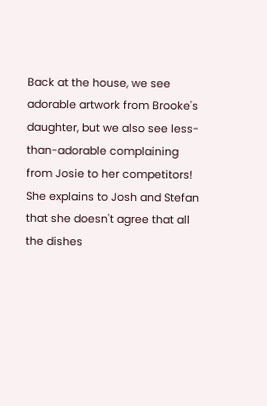Back at the house, we see adorable artwork from Brooke's daughter, but we also see less-than-adorable complaining from Josie to her competitors! She explains to Josh and Stefan that she doesn't agree that all the dishes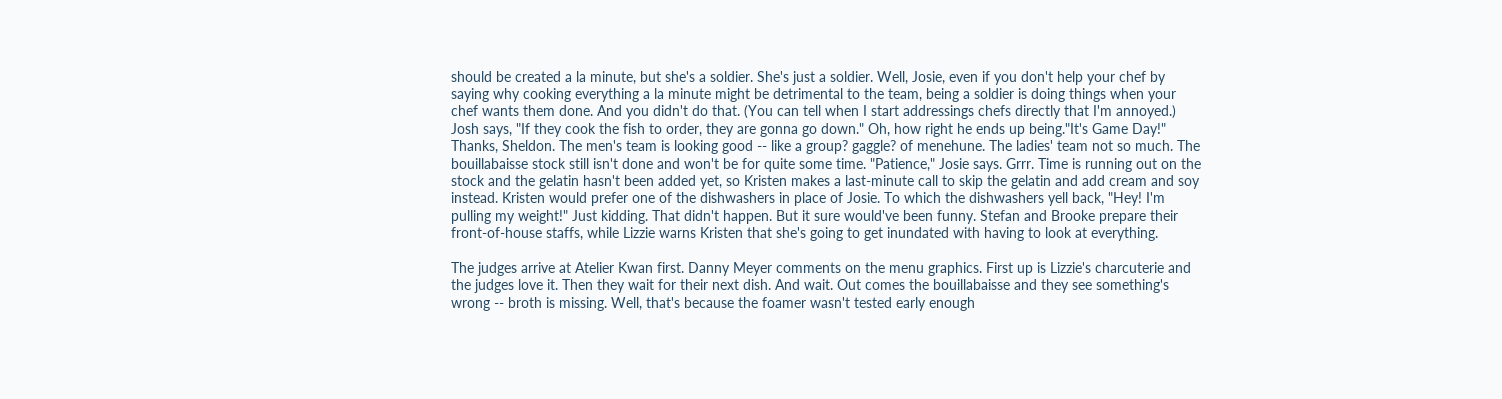should be created a la minute, but she's a soldier. She's just a soldier. Well, Josie, even if you don't help your chef by saying why cooking everything a la minute might be detrimental to the team, being a soldier is doing things when your chef wants them done. And you didn't do that. (You can tell when I start addressings chefs directly that I'm annoyed.) Josh says, "If they cook the fish to order, they are gonna go down." Oh, how right he ends up being."It's Game Day!" Thanks, Sheldon. The men's team is looking good -- like a group? gaggle? of menehune. The ladies' team not so much. The bouillabaisse stock still isn't done and won't be for quite some time. "Patience," Josie says. Grrr. Time is running out on the stock and the gelatin hasn't been added yet, so Kristen makes a last-minute call to skip the gelatin and add cream and soy instead. Kristen would prefer one of the dishwashers in place of Josie. To which the dishwashers yell back, "Hey! I'm pulling my weight!" Just kidding. That didn't happen. But it sure would've been funny. Stefan and Brooke prepare their front-of-house staffs, while Lizzie warns Kristen that she's going to get inundated with having to look at everything.

The judges arrive at Atelier Kwan first. Danny Meyer comments on the menu graphics. First up is Lizzie's charcuterie and the judges love it. Then they wait for their next dish. And wait. Out comes the bouillabaisse and they see something's wrong -- broth is missing. Well, that's because the foamer wasn't tested early enough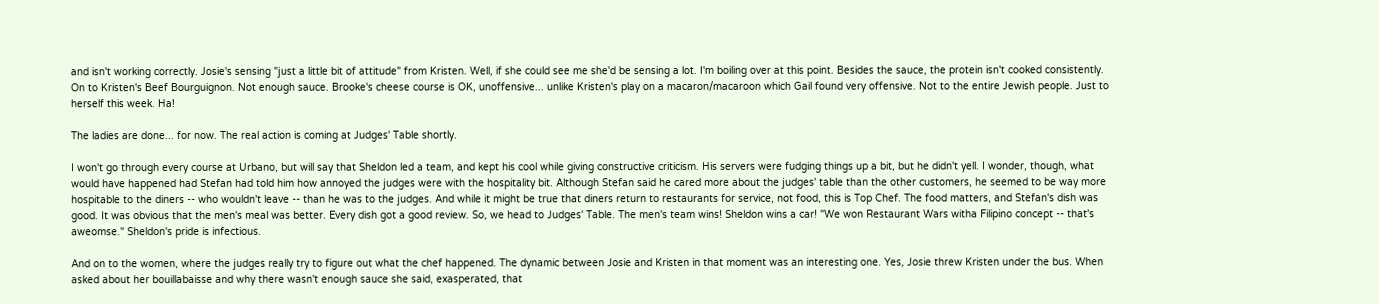and isn't working correctly. Josie's sensing "just a little bit of attitude" from Kristen. Well, if she could see me she'd be sensing a lot. I'm boiling over at this point. Besides the sauce, the protein isn't cooked consistently. On to Kristen's Beef Bourguignon. Not enough sauce. Brooke's cheese course is OK, unoffensive... unlike Kristen's play on a macaron/macaroon which Gail found very offensive. Not to the entire Jewish people. Just to herself this week. Ha!

The ladies are done... for now. The real action is coming at Judges' Table shortly.

I won't go through every course at Urbano, but will say that Sheldon led a team, and kept his cool while giving constructive criticism. His servers were fudging things up a bit, but he didn't yell. I wonder, though, what would have happened had Stefan had told him how annoyed the judges were with the hospitality bit. Although Stefan said he cared more about the judges' table than the other customers, he seemed to be way more hospitable to the diners -- who wouldn't leave -- than he was to the judges. And while it might be true that diners return to restaurants for service, not food, this is Top Chef. The food matters, and Stefan's dish was good. It was obvious that the men's meal was better. Every dish got a good review. So, we head to Judges' Table. The men's team wins! Sheldon wins a car! "We won Restaurant Wars witha Filipino concept -- that's aweomse." Sheldon's pride is infectious.

And on to the women, where the judges really try to figure out what the chef happened. The dynamic between Josie and Kristen in that moment was an interesting one. Yes, Josie threw Kristen under the bus. When asked about her bouillabaisse and why there wasn't enough sauce she said, exasperated, that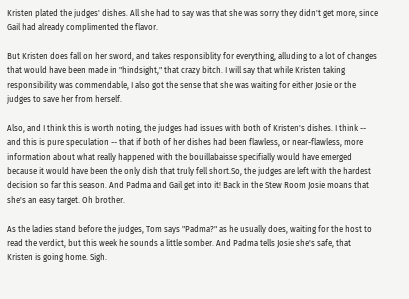Kristen plated the judges' dishes. All she had to say was that she was sorry they didn't get more, since Gail had already complimented the flavor.

But Kristen does fall on her sword, and takes responsiblity for everything, alluding to a lot of changes that would have been made in "hindsight," that crazy bitch. I will say that while Kristen taking responsibility was commendable, I also got the sense that she was waiting for either Josie or the judges to save her from herself.

Also, and I think this is worth noting, the judges had issues with both of Kristen's dishes. I think -- and this is pure speculation -- that if both of her dishes had been flawless, or near-flawless, more information about what really happened with the bouillabaisse specifially would have emerged because it would have been the only dish that truly fell short.So, the judges are left with the hardest decision so far this season. And Padma and Gail get into it! Back in the Stew Room Josie moans that she's an easy target. Oh brother.

As the ladies stand before the judges, Tom says "Padma?" as he usually does, waiting for the host to read the verdict, but this week he sounds a little somber. And Padma tells Josie she's safe, that Kristen is going home. Sigh.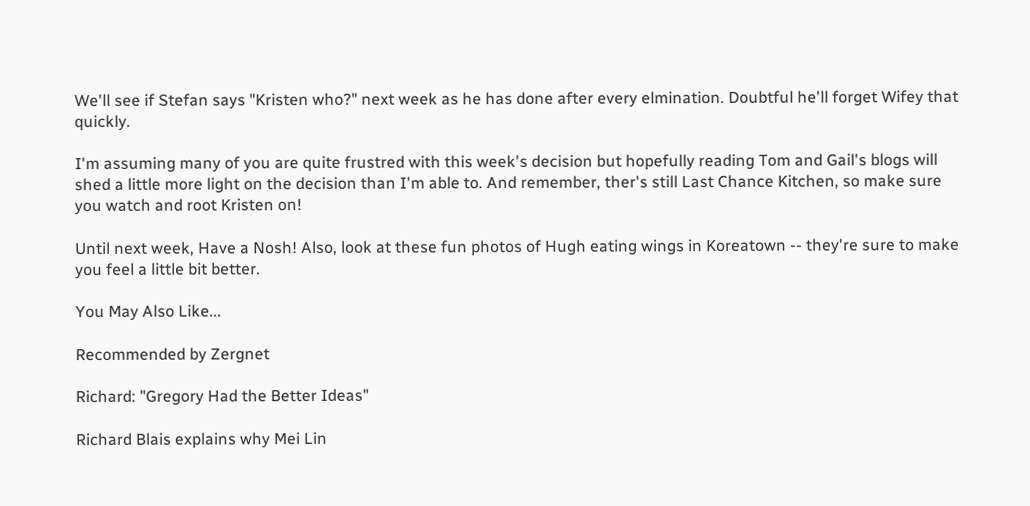We'll see if Stefan says "Kristen who?" next week as he has done after every elmination. Doubtful he'll forget Wifey that quickly.

I'm assuming many of you are quite frustred with this week's decision but hopefully reading Tom and Gail's blogs will shed a little more light on the decision than I'm able to. And remember, ther's still Last Chance Kitchen, so make sure you watch and root Kristen on!

Until next week, Have a Nosh! Also, look at these fun photos of Hugh eating wings in Koreatown -- they're sure to make you feel a little bit better.

You May Also Like...

Recommended by Zergnet

Richard: "Gregory Had the Better Ideas"

Richard Blais explains why Mei Lin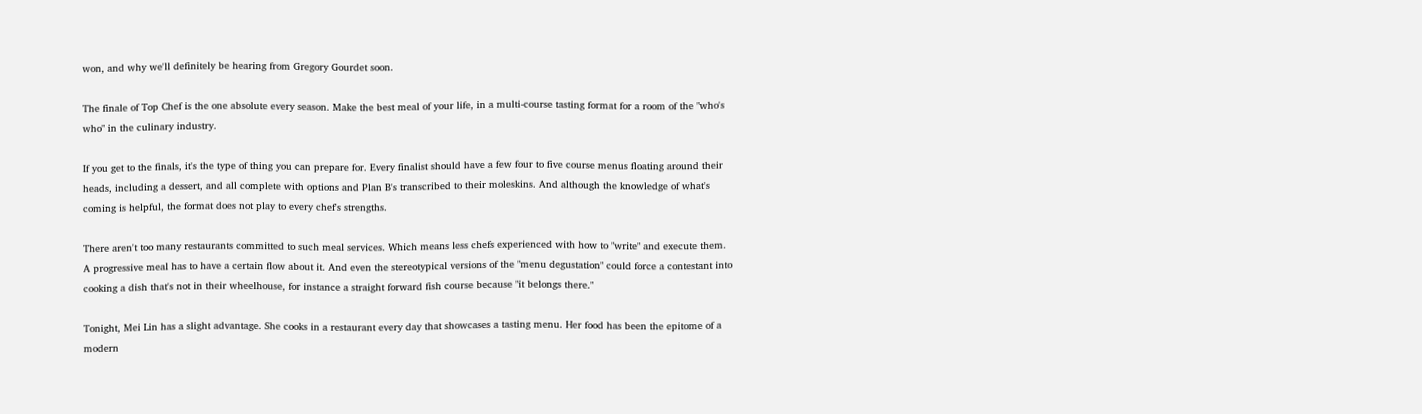won, and why we'll definitely be hearing from Gregory Gourdet soon.

The finale of Top Chef is the one absolute every season. Make the best meal of your life, in a multi-course tasting format for a room of the "who's who" in the culinary industry.

If you get to the finals, it's the type of thing you can prepare for. Every finalist should have a few four to five course menus floating around their heads, including a dessert, and all complete with options and Plan B's transcribed to their moleskins. And although the knowledge of what's coming is helpful, the format does not play to every chef's strengths.

There aren't too many restaurants committed to such meal services. Which means less chefs experienced with how to "write" and execute them. A progressive meal has to have a certain flow about it. And even the stereotypical versions of the "menu degustation" could force a contestant into cooking a dish that's not in their wheelhouse, for instance a straight forward fish course because "it belongs there."

Tonight, Mei Lin has a slight advantage. She cooks in a restaurant every day that showcases a tasting menu. Her food has been the epitome of a modern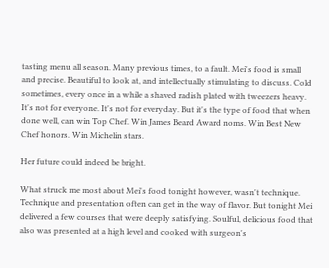tasting menu all season. Many previous times, to a fault. Mei's food is small and precise. Beautiful to look at, and intellectually stimulating to discuss. Cold sometimes, every once in a while a shaved radish plated with tweezers heavy. It's not for everyone. It's not for everyday. But it's the type of food that when done well, can win Top Chef. Win James Beard Award noms. Win Best New Chef honors. Win Michelin stars.

Her future could indeed be bright.

What struck me most about Mei's food tonight however, wasn't technique. Technique and presentation often can get in the way of flavor. But tonight Mei delivered a few courses that were deeply satisfying. Soulful, delicious food that also was presented at a high level and cooked with surgeon's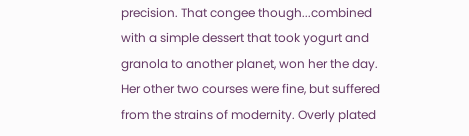precision. That congee though...combined with a simple dessert that took yogurt and granola to another planet, won her the day. Her other two courses were fine, but suffered from the strains of modernity. Overly plated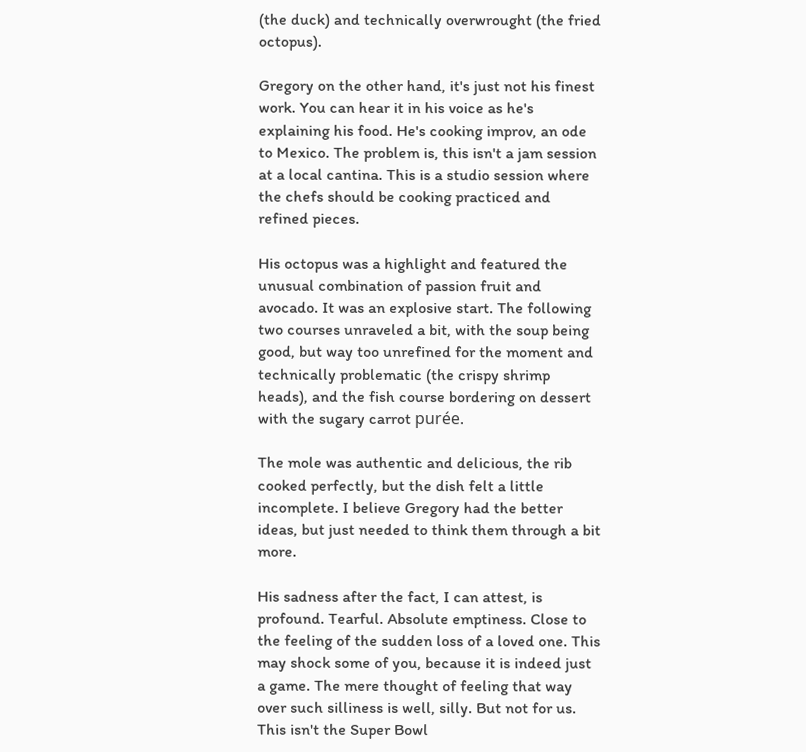(the duck) and technically overwrought (the fried octopus).

Gregory on the other hand, it's just not his finest work. You can hear it in his voice as he's explaining his food. He's cooking improv, an ode to Mexico. The problem is, this isn't a jam session at a local cantina. This is a studio session where the chefs should be cooking practiced and refined pieces.

His octopus was a highlight and featured the unusual combination of passion fruit and avocado. It was an explosive start. The following two courses unraveled a bit, with the soup being good, but way too unrefined for the moment and technically problematic (the crispy shrimp heads), and the fish course bordering on dessert with the sugary carrot purée.

The mole was authentic and delicious, the rib cooked perfectly, but the dish felt a little incomplete. I believe Gregory had the better ideas, but just needed to think them through a bit more.

His sadness after the fact, I can attest, is profound. Tearful. Absolute emptiness. Close to the feeling of the sudden loss of a loved one. This may shock some of you, because it is indeed just a game. The mere thought of feeling that way over such silliness is well, silly. But not for us. This isn't the Super Bowl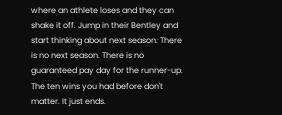where an athlete loses and they can shake it off. Jump in their Bentley and start thinking about next season. There is no next season. There is no guaranteed pay day for the runner-up. The ten wins you had before don't matter. It just ends.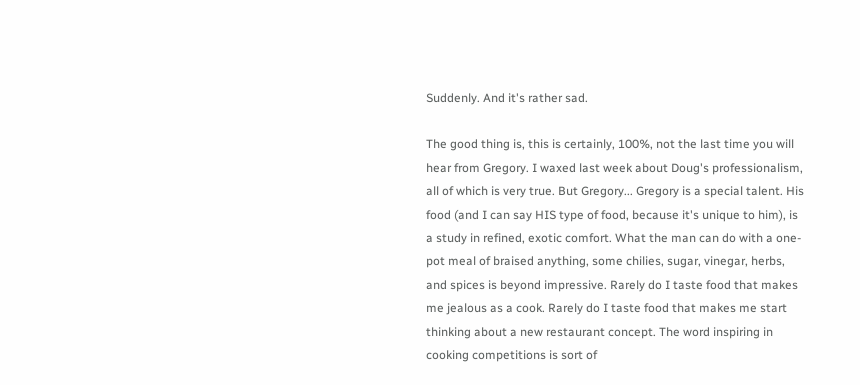Suddenly. And it's rather sad.

The good thing is, this is certainly, 100%, not the last time you will hear from Gregory. I waxed last week about Doug's professionalism, all of which is very true. But Gregory... Gregory is a special talent. His food (and I can say HIS type of food, because it's unique to him), is a study in refined, exotic comfort. What the man can do with a one-pot meal of braised anything, some chilies, sugar, vinegar, herbs, and spices is beyond impressive. Rarely do I taste food that makes me jealous as a cook. Rarely do I taste food that makes me start thinking about a new restaurant concept. The word inspiring in cooking competitions is sort of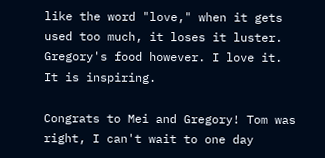like the word "love," when it gets used too much, it loses it luster. Gregory's food however. I love it. It is inspiring.

Congrats to Mei and Gregory! Tom was right, I can't wait to one day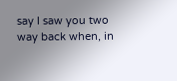say I saw you two way back when, in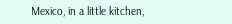Mexico, in a little kitchen,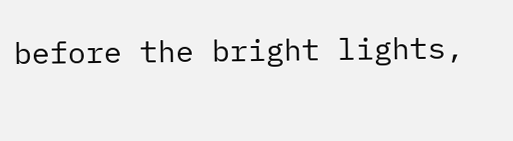before the bright lights,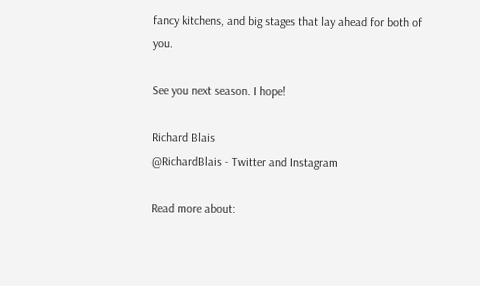fancy kitchens, and big stages that lay ahead for both of you.

See you next season. I hope!

Richard Blais
@RichardBlais - Twitter and Instagram

Read more about: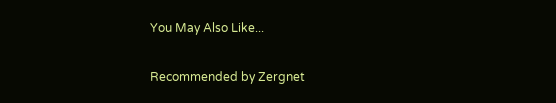You May Also Like...

Recommended by Zergnet